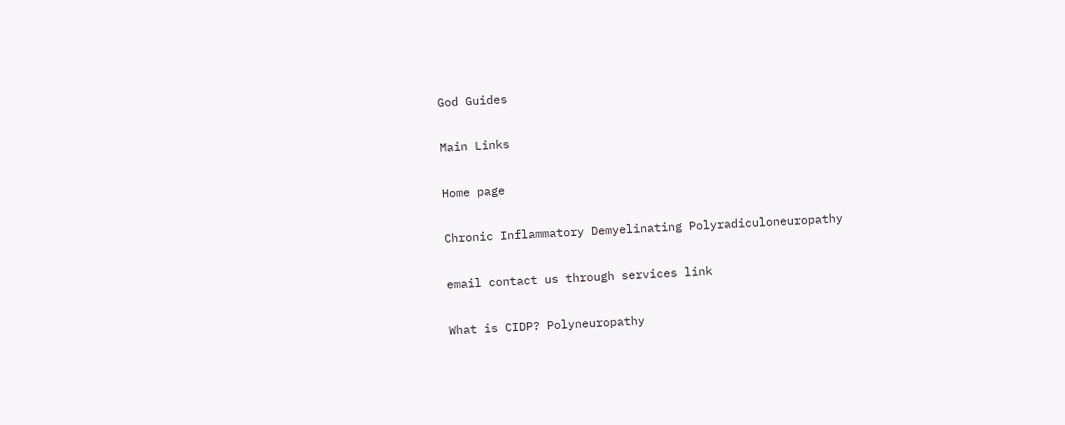God Guides

Main Links

Home page

Chronic Inflammatory Demyelinating Polyradiculoneuropathy

email contact us through services link

What is CIDP? Polyneuropathy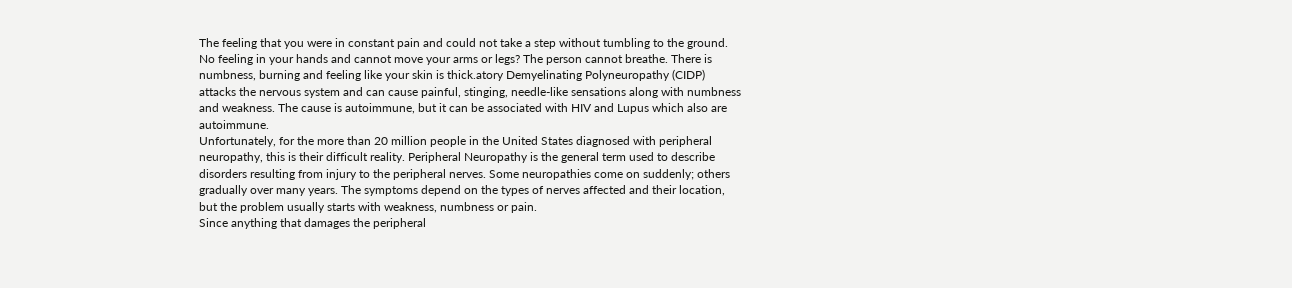The feeling that you were in constant pain and could not take a step without tumbling to the ground. No feeling in your hands and cannot move your arms or legs? The person cannot breathe. There is numbness, burning and feeling like your skin is thick.atory Demyelinating Polyneuropathy (CIDP) attacks the nervous system and can cause painful, stinging, needle-like sensations along with numbness and weakness. The cause is autoimmune, but it can be associated with HIV and Lupus which also are autoimmune.
Unfortunately, for the more than 20 million people in the United States diagnosed with peripheral neuropathy, this is their difficult reality. Peripheral Neuropathy is the general term used to describe disorders resulting from injury to the peripheral nerves. Some neuropathies come on suddenly; others gradually over many years. The symptoms depend on the types of nerves affected and their location, but the problem usually starts with weakness, numbness or pain.
Since anything that damages the peripheral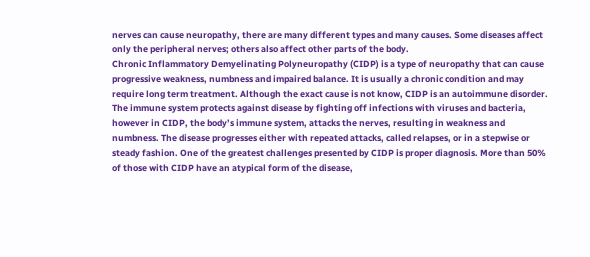nerves can cause neuropathy, there are many different types and many causes. Some diseases affect only the peripheral nerves; others also affect other parts of the body.
Chronic Inflammatory Demyelinating Polyneuropathy (CIDP) is a type of neuropathy that can cause progressive weakness, numbness and impaired balance. It is usually a chronic condition and may require long term treatment. Although the exact cause is not know, CIDP is an autoimmune disorder. The immune system protects against disease by fighting off infections with viruses and bacteria, however in CIDP, the body’s immune system, attacks the nerves, resulting in weakness and numbness. The disease progresses either with repeated attacks, called relapses, or in a stepwise or steady fashion. One of the greatest challenges presented by CIDP is proper diagnosis. More than 50% of those with CIDP have an atypical form of the disease,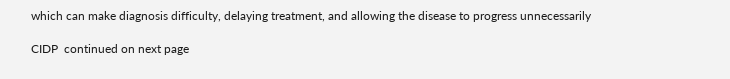which can make diagnosis difficulty, delaying treatment, and allowing the disease to progress unnecessarily

CIDP  continued on next page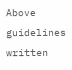Above guidelines written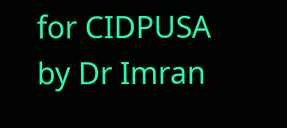for CIDPUSA by Dr Imran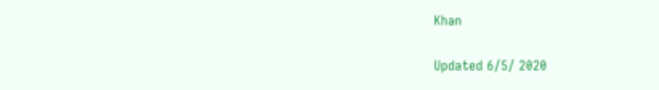Khan

Updated 6/5/ 2020